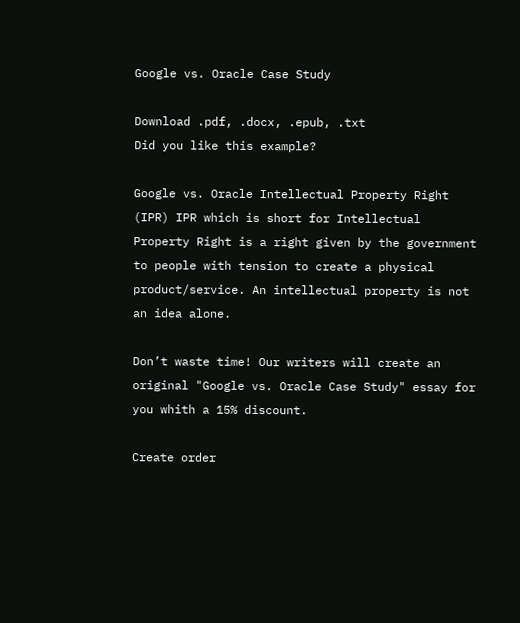Google vs. Oracle Case Study

Download .pdf, .docx, .epub, .txt
Did you like this example?

Google vs. Oracle Intellectual Property Right (IPR) IPR which is short for Intellectual Property Right is a right given by the government to people with tension to create a physical product/service. An intellectual property is not an idea alone.

Don’t waste time! Our writers will create an original "Google vs. Oracle Case Study" essay for you whith a 15% discount.

Create order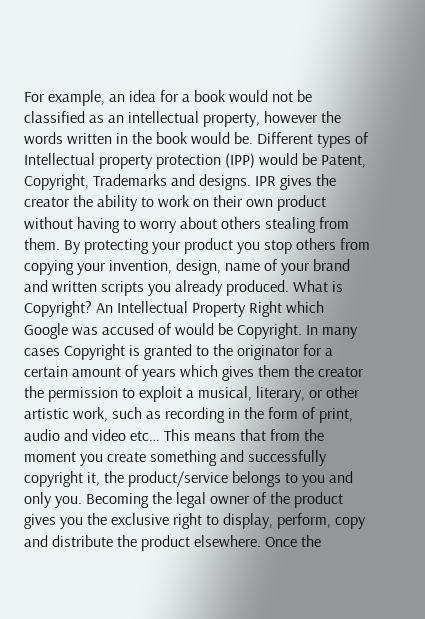For example, an idea for a book would not be classified as an intellectual property, however the words written in the book would be. Different types of Intellectual property protection (IPP) would be Patent, Copyright, Trademarks and designs. IPR gives the creator the ability to work on their own product without having to worry about others stealing from them. By protecting your product you stop others from copying your invention, design, name of your brand and written scripts you already produced. What is Copyright? An Intellectual Property Right which Google was accused of would be Copyright. In many cases Copyright is granted to the originator for a certain amount of years which gives them the creator the permission to exploit a musical, literary, or other artistic work, such as recording in the form of print, audio and video etc… This means that from the moment you create something and successfully copyright it, the product/service belongs to you and only you. Becoming the legal owner of the product gives you the exclusive right to display, perform, copy and distribute the product elsewhere. Once the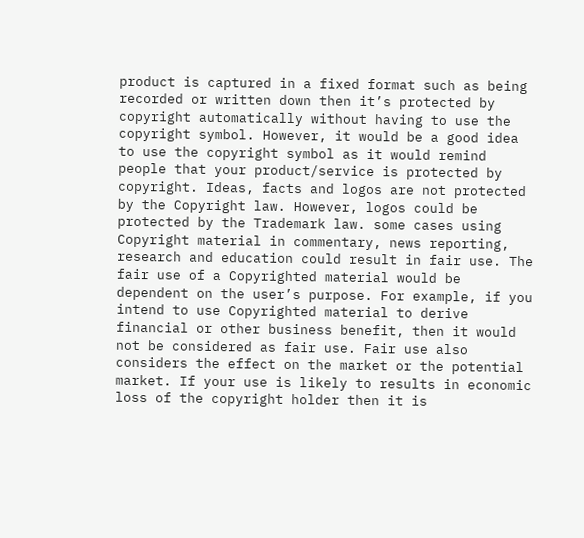product is captured in a fixed format such as being recorded or written down then it’s protected by copyright automatically without having to use the copyright symbol. However, it would be a good idea to use the copyright symbol as it would remind people that your product/service is protected by copyright. Ideas, facts and logos are not protected by the Copyright law. However, logos could be protected by the Trademark law. some cases using Copyright material in commentary, news reporting, research and education could result in fair use. The fair use of a Copyrighted material would be dependent on the user’s purpose. For example, if you intend to use Copyrighted material to derive financial or other business benefit, then it would not be considered as fair use. Fair use also considers the effect on the market or the potential market. If your use is likely to results in economic loss of the copyright holder then it is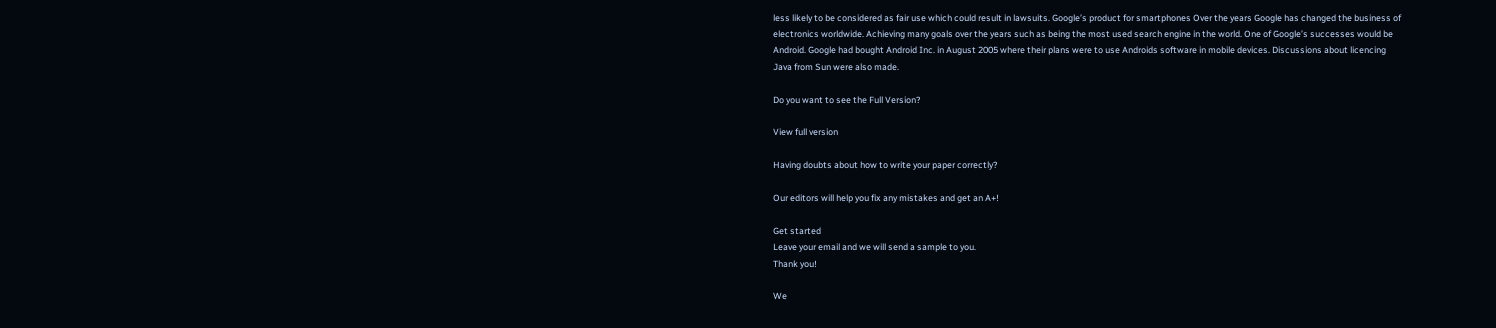less likely to be considered as fair use which could result in lawsuits. Google’s product for smartphones Over the years Google has changed the business of electronics worldwide. Achieving many goals over the years such as being the most used search engine in the world. One of Google’s successes would be Android. Google had bought Android Inc. in August 2005 where their plans were to use Androids software in mobile devices. Discussions about licencing Java from Sun were also made.

Do you want to see the Full Version?

View full version

Having doubts about how to write your paper correctly?

Our editors will help you fix any mistakes and get an A+!

Get started
Leave your email and we will send a sample to you.
Thank you!

We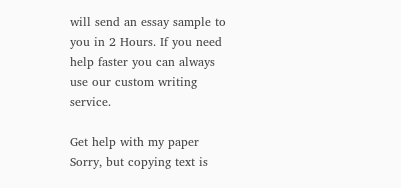will send an essay sample to you in 2 Hours. If you need help faster you can always use our custom writing service.

Get help with my paper
Sorry, but copying text is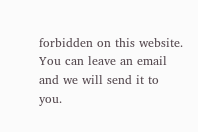forbidden on this website. You can leave an email and we will send it to you.